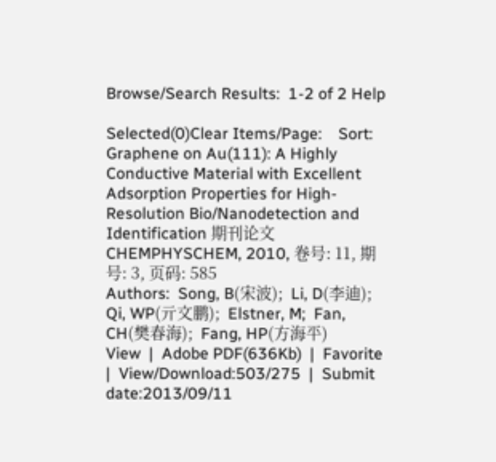Browse/Search Results:  1-2 of 2 Help

Selected(0)Clear Items/Page:    Sort:
Graphene on Au(111): A Highly Conductive Material with Excellent Adsorption Properties for High-Resolution Bio/Nanodetection and Identification 期刊论文
CHEMPHYSCHEM, 2010, 卷号: 11, 期号: 3, 页码: 585
Authors:  Song, B(宋波);  Li, D(李迪);  Qi, WP(亓文鹏);  Elstner, M;  Fan, CH(樊春海);  Fang, HP(方海平)
View  |  Adobe PDF(636Kb)  |  Favorite  |  View/Download:503/275  |  Submit date:2013/09/11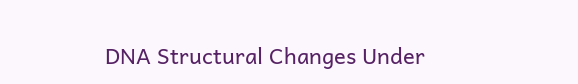DNA Structural Changes Under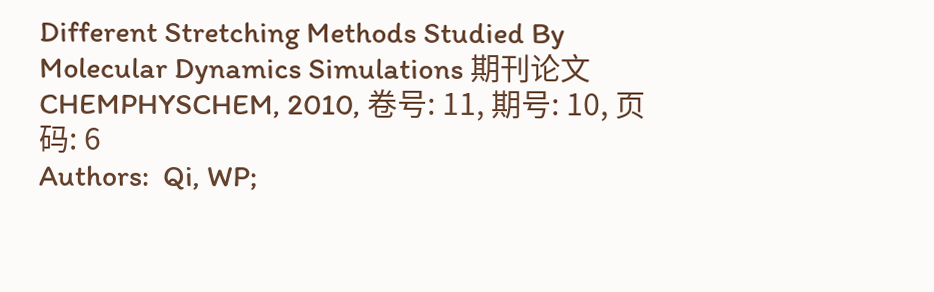Different Stretching Methods Studied By Molecular Dynamics Simulations 期刊论文
CHEMPHYSCHEM, 2010, 卷号: 11, 期号: 10, 页码: 6
Authors:  Qi, WP;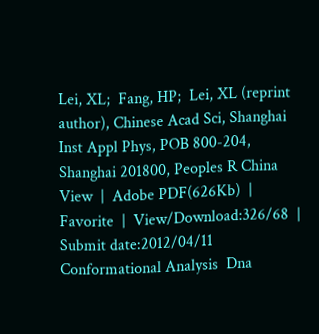Lei, XL;  Fang, HP;  Lei, XL (reprint author), Chinese Acad Sci, Shanghai Inst Appl Phys, POB 800-204, Shanghai 201800, Peoples R China
View  |  Adobe PDF(626Kb)  |  Favorite  |  View/Download:326/68  |  Submit date:2012/04/11
Conformational Analysis  Dna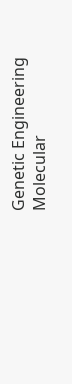Genetic Engineering  Molecular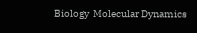Biology  Molecular Dynamics